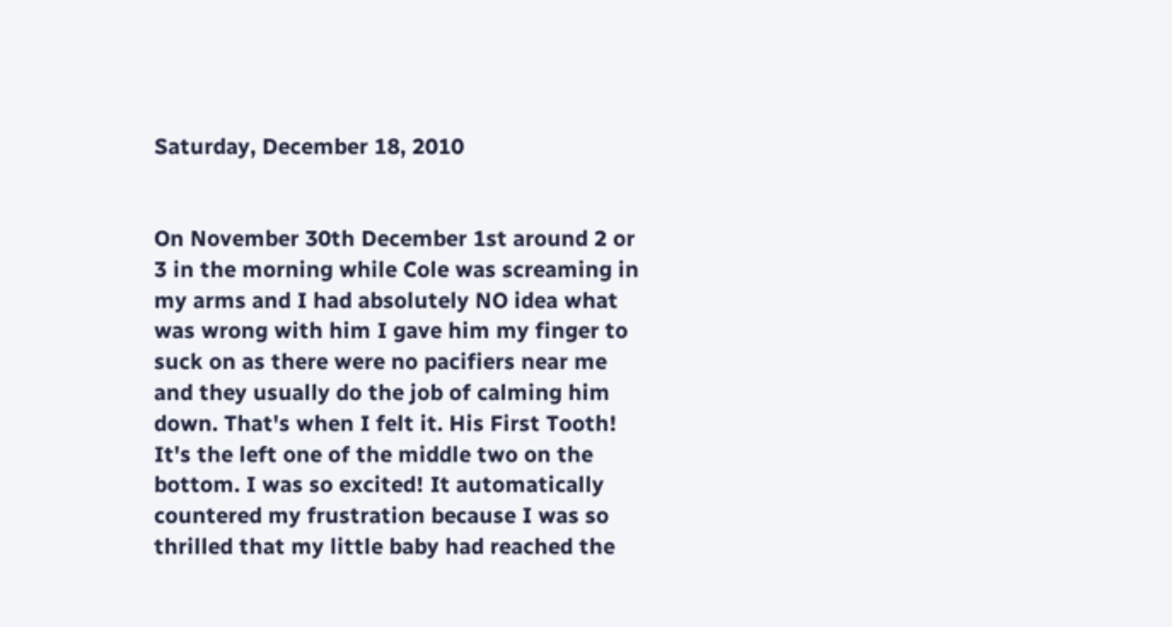Saturday, December 18, 2010


On November 30th December 1st around 2 or 3 in the morning while Cole was screaming in my arms and I had absolutely NO idea what was wrong with him I gave him my finger to suck on as there were no pacifiers near me and they usually do the job of calming him down. That's when I felt it. His First Tooth! It's the left one of the middle two on the bottom. I was so excited! It automatically countered my frustration because I was so thrilled that my little baby had reached the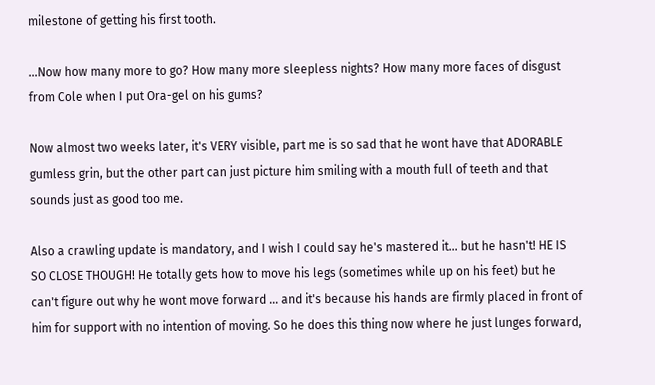milestone of getting his first tooth.

...Now how many more to go? How many more sleepless nights? How many more faces of disgust from Cole when I put Ora-gel on his gums?

Now almost two weeks later, it's VERY visible, part me is so sad that he wont have that ADORABLE gumless grin, but the other part can just picture him smiling with a mouth full of teeth and that sounds just as good too me.

Also a crawling update is mandatory, and I wish I could say he's mastered it... but he hasn't! HE IS SO CLOSE THOUGH! He totally gets how to move his legs (sometimes while up on his feet) but he can't figure out why he wont move forward ... and it's because his hands are firmly placed in front of him for support with no intention of moving. So he does this thing now where he just lunges forward,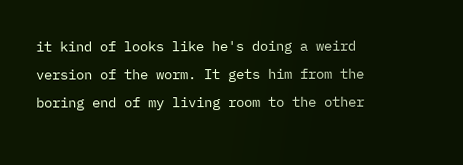it kind of looks like he's doing a weird version of the worm. It gets him from the boring end of my living room to the other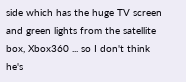side which has the huge TV screen and green lights from the satellite box, Xbox360 ... so I don't think he's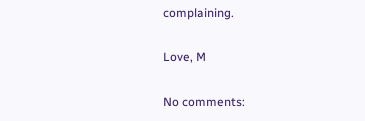complaining.

Love, M

No comments: